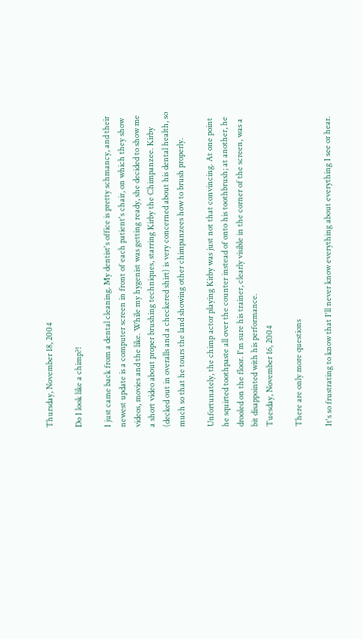Thursday, November 18, 2004

Do I look like a chimp?!

I just came back from a dental cleaning. My dentist's office is pretty schmancy, and their newest update is a computer screen in front of each patient's chair, on which they show videos, movies and the like. While my hygenist was getting ready, she decided to show me a short video about proper brushing techniques, starring Kirby the Chimpanzee. Kirby (decked out in overalls and a checkered shirt) is very concerned about his dental health, so much so that he tours the land showing other chimpanzees how to brush properly.

Unfortunately, the chimp actor playing Kirby was just not that convincing. At one point he squirted toothpaste all over the counter instead of onto his toothbrush; at another, he drooled on the floor. I'm sure his trainer, clearly visible in the corner of the screen, was a bit disappointed with his performance.
Tuesday, November 16, 2004

There are only more questions

It's so frustrating to know that I'll never know everything about everything I see or hear.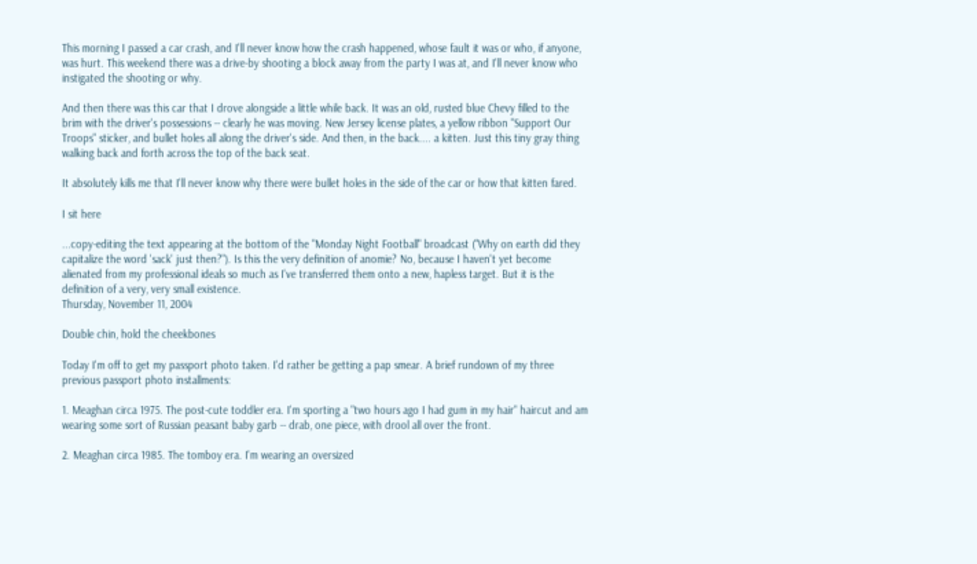This morning I passed a car crash, and I'll never know how the crash happened, whose fault it was or who, if anyone, was hurt. This weekend there was a drive-by shooting a block away from the party I was at, and I'll never know who instigated the shooting or why.

And then there was this car that I drove alongside a little while back. It was an old, rusted blue Chevy filled to the brim with the driver's possessions -- clearly he was moving. New Jersey license plates, a yellow ribbon "Support Our Troops" sticker, and bullet holes all along the driver's side. And then, in the back.... a kitten. Just this tiny gray thing walking back and forth across the top of the back seat.

It absolutely kills me that I'll never know why there were bullet holes in the side of the car or how that kitten fared.

I sit here

...copy-editing the text appearing at the bottom of the "Monday Night Football" broadcast ("Why on earth did they capitalize the word 'sack' just then?"). Is this the very definition of anomie? No, because I haven't yet become alienated from my professional ideals so much as I've transferred them onto a new, hapless target. But it is the definition of a very, very small existence.
Thursday, November 11, 2004

Double chin, hold the cheekbones

Today I'm off to get my passport photo taken. I'd rather be getting a pap smear. A brief rundown of my three previous passport photo installments:

1. Meaghan circa 1975. The post-cute toddler era. I'm sporting a "two hours ago I had gum in my hair" haircut and am wearing some sort of Russian peasant baby garb -- drab, one piece, with drool all over the front.

2. Meaghan circa 1985. The tomboy era. I'm wearing an oversized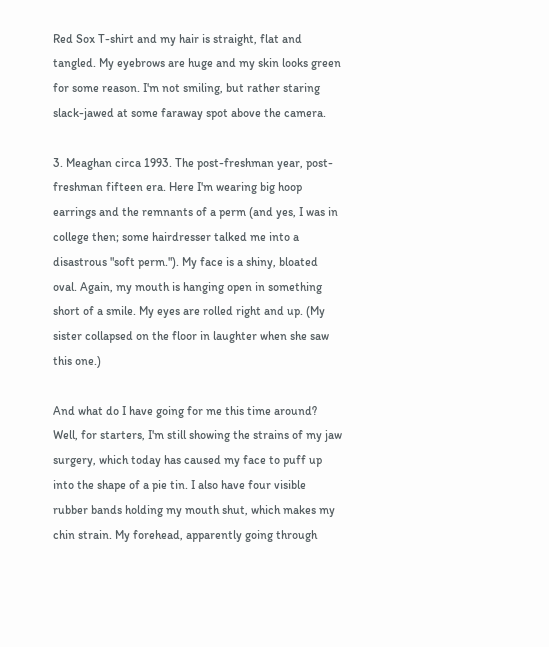Red Sox T-shirt and my hair is straight, flat and tangled. My eyebrows are huge and my skin looks green for some reason. I'm not smiling, but rather staring slack-jawed at some faraway spot above the camera.

3. Meaghan circa 1993. The post-freshman year, post-freshman fifteen era. Here I'm wearing big hoop earrings and the remnants of a perm (and yes, I was in college then; some hairdresser talked me into a disastrous "soft perm."). My face is a shiny, bloated oval. Again, my mouth is hanging open in something short of a smile. My eyes are rolled right and up. (My sister collapsed on the floor in laughter when she saw this one.)

And what do I have going for me this time around? Well, for starters, I'm still showing the strains of my jaw surgery, which today has caused my face to puff up into the shape of a pie tin. I also have four visible rubber bands holding my mouth shut, which makes my chin strain. My forehead, apparently going through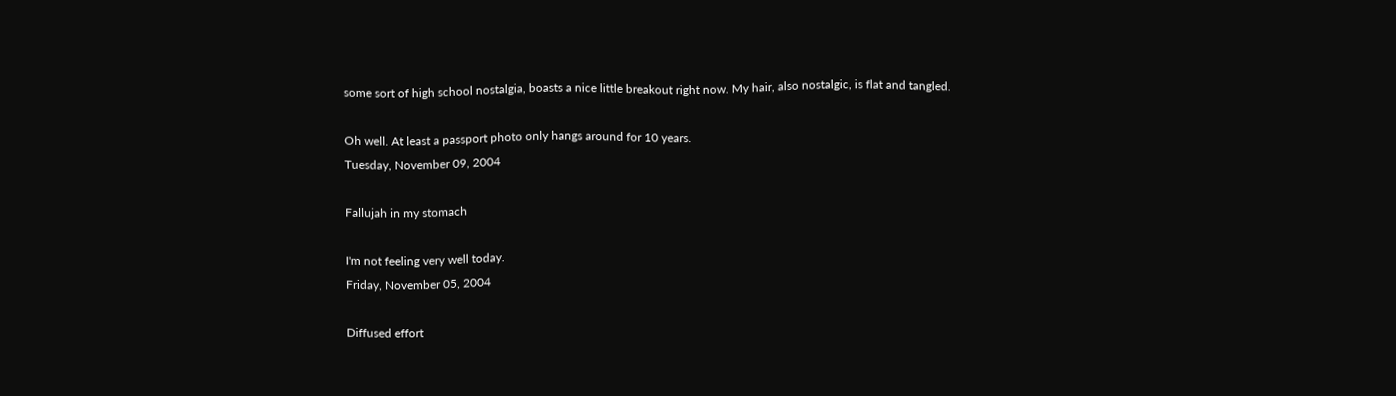some sort of high school nostalgia, boasts a nice little breakout right now. My hair, also nostalgic, is flat and tangled.

Oh well. At least a passport photo only hangs around for 10 years.
Tuesday, November 09, 2004

Fallujah in my stomach

I'm not feeling very well today.
Friday, November 05, 2004

Diffused effort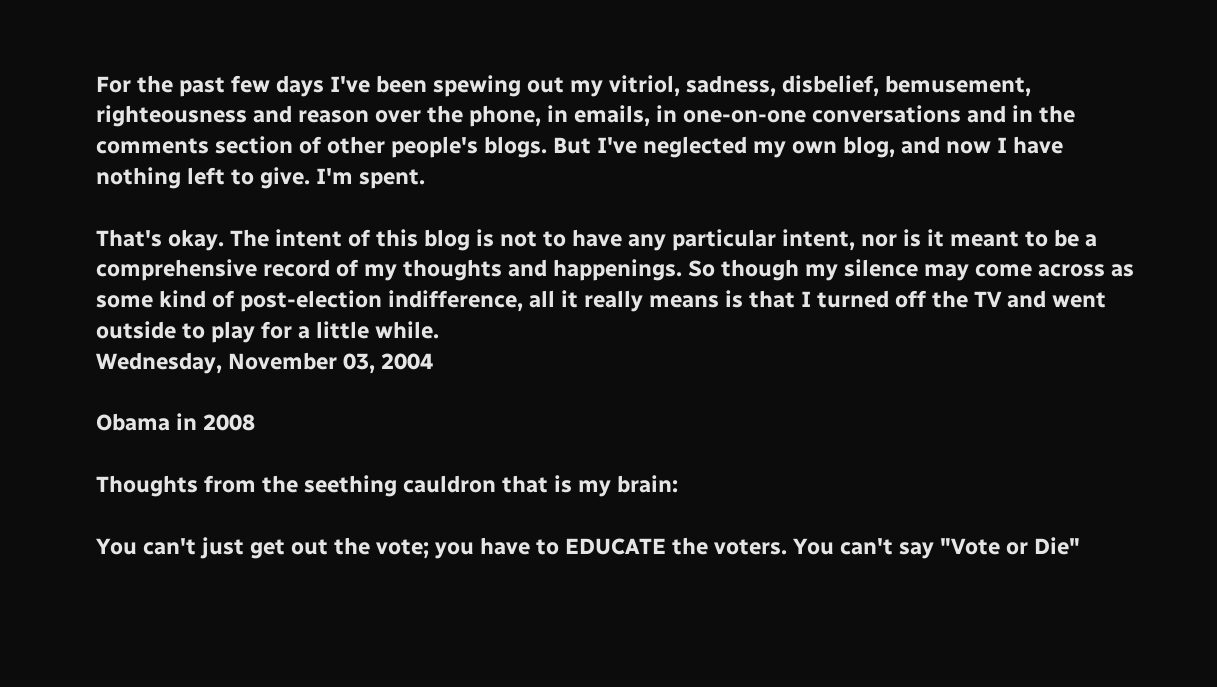For the past few days I've been spewing out my vitriol, sadness, disbelief, bemusement, righteousness and reason over the phone, in emails, in one-on-one conversations and in the comments section of other people's blogs. But I've neglected my own blog, and now I have nothing left to give. I'm spent.

That's okay. The intent of this blog is not to have any particular intent, nor is it meant to be a comprehensive record of my thoughts and happenings. So though my silence may come across as some kind of post-election indifference, all it really means is that I turned off the TV and went outside to play for a little while.
Wednesday, November 03, 2004

Obama in 2008

Thoughts from the seething cauldron that is my brain:

You can't just get out the vote; you have to EDUCATE the voters. You can't say "Vote or Die"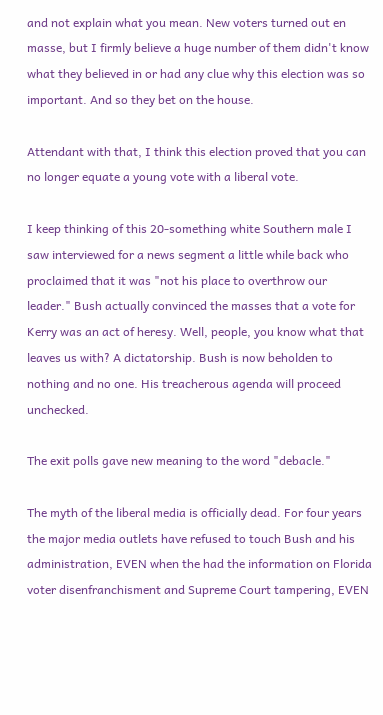and not explain what you mean. New voters turned out en masse, but I firmly believe a huge number of them didn't know what they believed in or had any clue why this election was so important. And so they bet on the house.

Attendant with that, I think this election proved that you can no longer equate a young vote with a liberal vote.

I keep thinking of this 20-something white Southern male I saw interviewed for a news segment a little while back who proclaimed that it was "not his place to overthrow our leader." Bush actually convinced the masses that a vote for Kerry was an act of heresy. Well, people, you know what that leaves us with? A dictatorship. Bush is now beholden to nothing and no one. His treacherous agenda will proceed unchecked.

The exit polls gave new meaning to the word "debacle."

The myth of the liberal media is officially dead. For four years the major media outlets have refused to touch Bush and his administration, EVEN when the had the information on Florida voter disenfranchisment and Supreme Court tampering, EVEN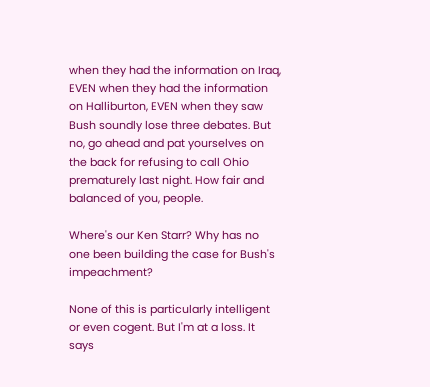when they had the information on Iraq, EVEN when they had the information on Halliburton, EVEN when they saw Bush soundly lose three debates. But no, go ahead and pat yourselves on the back for refusing to call Ohio prematurely last night. How fair and balanced of you, people.

Where's our Ken Starr? Why has no one been building the case for Bush's impeachment?

None of this is particularly intelligent or even cogent. But I'm at a loss. It says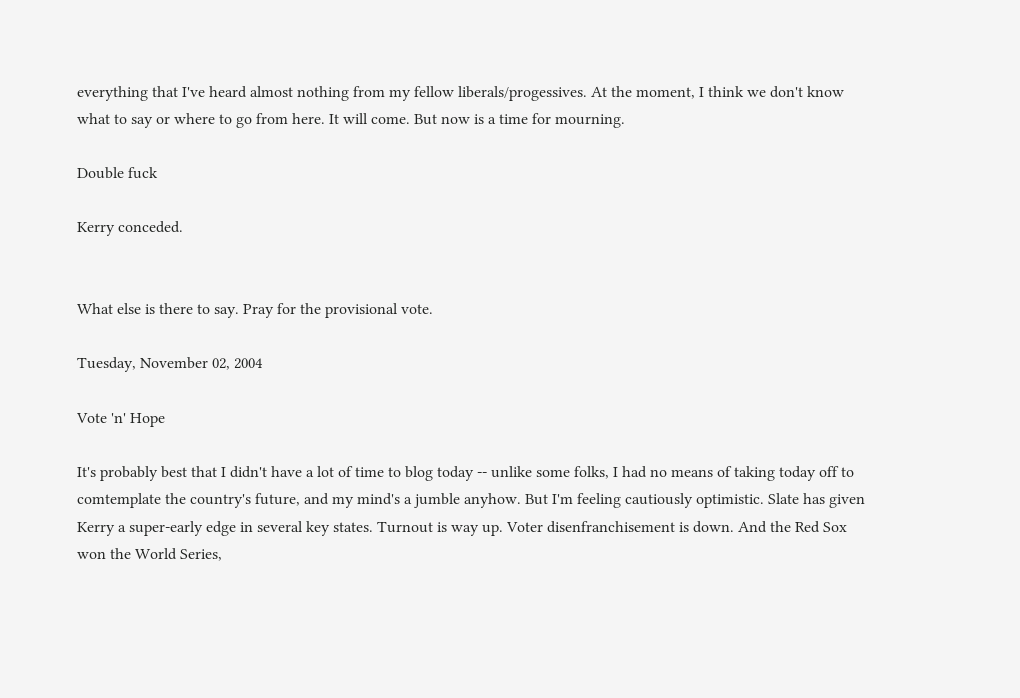everything that I've heard almost nothing from my fellow liberals/progessives. At the moment, I think we don't know what to say or where to go from here. It will come. But now is a time for mourning.

Double fuck

Kerry conceded.


What else is there to say. Pray for the provisional vote.

Tuesday, November 02, 2004

Vote 'n' Hope

It's probably best that I didn't have a lot of time to blog today -- unlike some folks, I had no means of taking today off to comtemplate the country's future, and my mind's a jumble anyhow. But I'm feeling cautiously optimistic. Slate has given Kerry a super-early edge in several key states. Turnout is way up. Voter disenfranchisement is down. And the Red Sox won the World Series,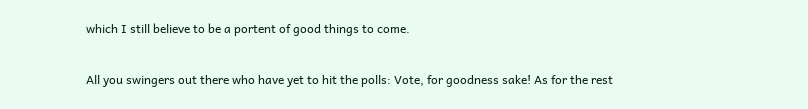which I still believe to be a portent of good things to come.

All you swingers out there who have yet to hit the polls: Vote, for goodness sake! As for the rest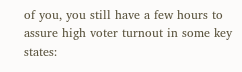of you, you still have a few hours to assure high voter turnout in some key states: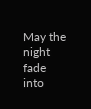May the night fade into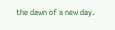the dawn of a new day.